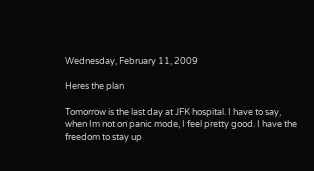Wednesday, February 11, 2009

Heres the plan

Tomorrow is the last day at JFK hospital. I have to say, when Im not on panic mode, I feel pretty good. I have the freedom to stay up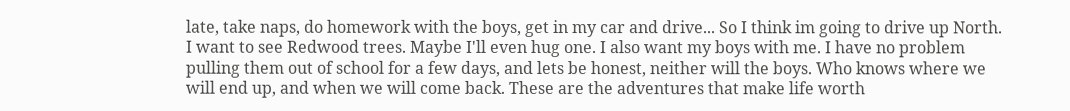late, take naps, do homework with the boys, get in my car and drive... So I think im going to drive up North. I want to see Redwood trees. Maybe I'll even hug one. I also want my boys with me. I have no problem pulling them out of school for a few days, and lets be honest, neither will the boys. Who knows where we will end up, and when we will come back. These are the adventures that make life worth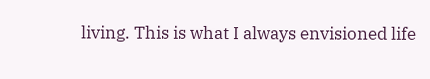living. This is what I always envisioned life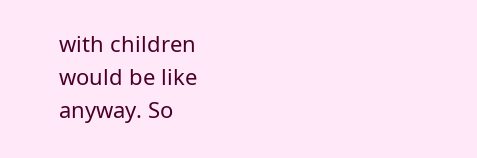with children would be like anyway. So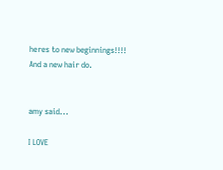heres to new beginnings!!!! And a new hair do.


amy said...

I LOVE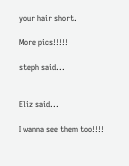your hair short.

More pics!!!!!

steph said...


Eliz said...

I wanna see them too!!!!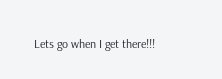Lets go when I get there!!!